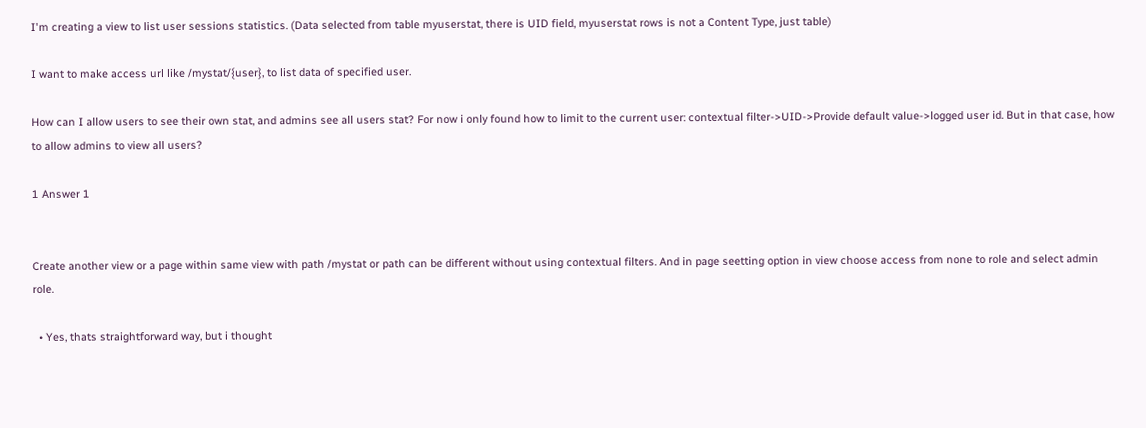I'm creating a view to list user sessions statistics. (Data selected from table myuserstat, there is UID field, myuserstat rows is not a Content Type, just table)

I want to make access url like /mystat/{user}, to list data of specified user.

How can I allow users to see their own stat, and admins see all users stat? For now i only found how to limit to the current user: contextual filter->UID->Provide default value->logged user id. But in that case, how to allow admins to view all users?

1 Answer 1


Create another view or a page within same view with path /mystat or path can be different without using contextual filters. And in page seetting option in view choose access from none to role and select admin role.

  • Yes, thats straightforward way, but i thought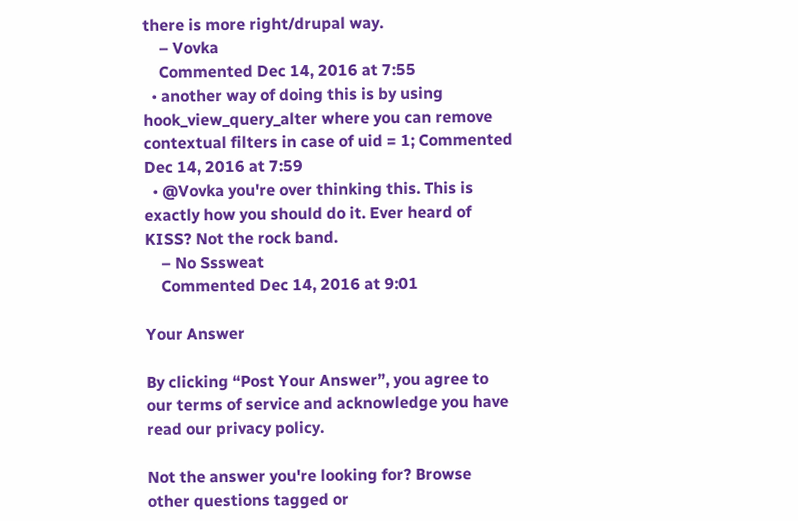there is more right/drupal way.
    – Vovka
    Commented Dec 14, 2016 at 7:55
  • another way of doing this is by using hook_view_query_alter where you can remove contextual filters in case of uid = 1; Commented Dec 14, 2016 at 7:59
  • @Vovka you're over thinking this. This is exactly how you should do it. Ever heard of KISS? Not the rock band.
    – No Sssweat
    Commented Dec 14, 2016 at 9:01

Your Answer

By clicking “Post Your Answer”, you agree to our terms of service and acknowledge you have read our privacy policy.

Not the answer you're looking for? Browse other questions tagged or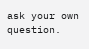ask your own question.